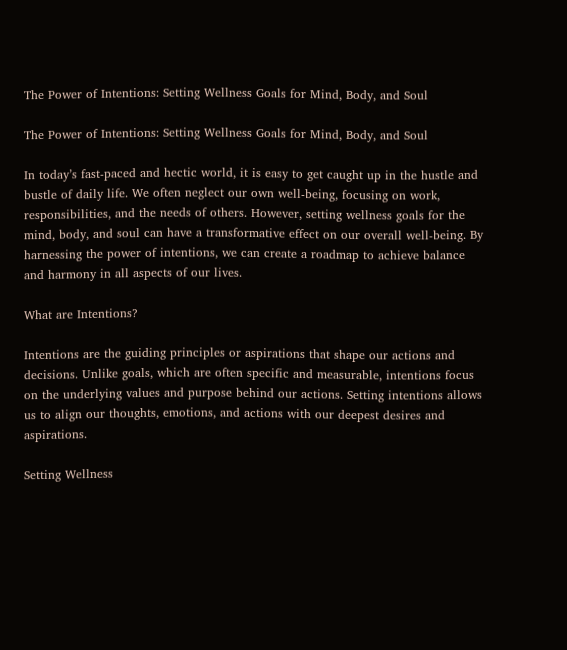The Power of Intentions: Setting Wellness Goals for Mind, Body, and Soul

The Power of Intentions: Setting Wellness Goals for Mind, Body, and Soul

In today’s fast-paced and hectic world, it is easy to get caught up in the hustle and bustle of daily life. We often neglect our own well-being, focusing on work, responsibilities, and the needs of others. However, setting wellness goals for the mind, body, and soul can have a transformative effect on our overall well-being. By harnessing the power of intentions, we can create a roadmap to achieve balance and harmony in all aspects of our lives.

What are Intentions?

Intentions are the guiding principles or aspirations that shape our actions and decisions. Unlike goals, which are often specific and measurable, intentions focus on the underlying values and purpose behind our actions. Setting intentions allows us to align our thoughts, emotions, and actions with our deepest desires and aspirations.

Setting Wellness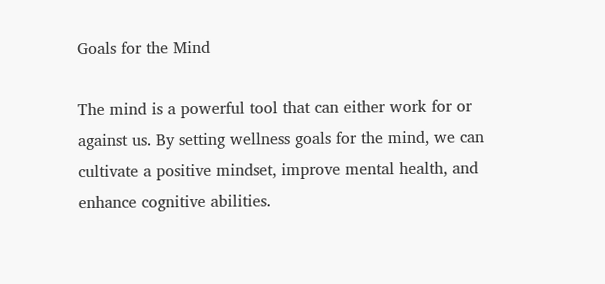Goals for the Mind

The mind is a powerful tool that can either work for or against us. By setting wellness goals for the mind, we can cultivate a positive mindset, improve mental health, and enhance cognitive abilities.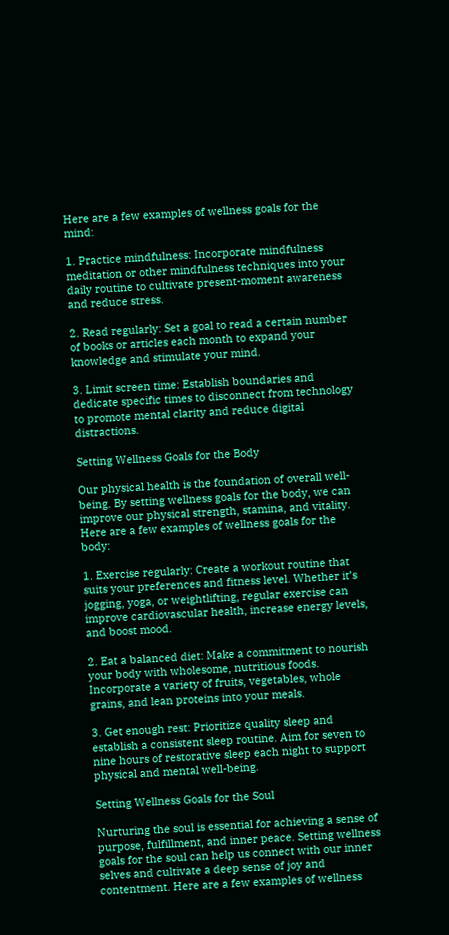Here are a few examples of wellness goals for the mind:

1. Practice mindfulness: Incorporate mindfulness meditation or other mindfulness techniques into your daily routine to cultivate present-moment awareness and reduce stress.

2. Read regularly: Set a goal to read a certain number of books or articles each month to expand your knowledge and stimulate your mind.

3. Limit screen time: Establish boundaries and dedicate specific times to disconnect from technology to promote mental clarity and reduce digital distractions.

Setting Wellness Goals for the Body

Our physical health is the foundation of overall well-being. By setting wellness goals for the body, we can improve our physical strength, stamina, and vitality. Here are a few examples of wellness goals for the body:

1. Exercise regularly: Create a workout routine that suits your preferences and fitness level. Whether it’s jogging, yoga, or weightlifting, regular exercise can improve cardiovascular health, increase energy levels, and boost mood.

2. Eat a balanced diet: Make a commitment to nourish your body with wholesome, nutritious foods. Incorporate a variety of fruits, vegetables, whole grains, and lean proteins into your meals.

3. Get enough rest: Prioritize quality sleep and establish a consistent sleep routine. Aim for seven to nine hours of restorative sleep each night to support physical and mental well-being.

Setting Wellness Goals for the Soul

Nurturing the soul is essential for achieving a sense of purpose, fulfillment, and inner peace. Setting wellness goals for the soul can help us connect with our inner selves and cultivate a deep sense of joy and contentment. Here are a few examples of wellness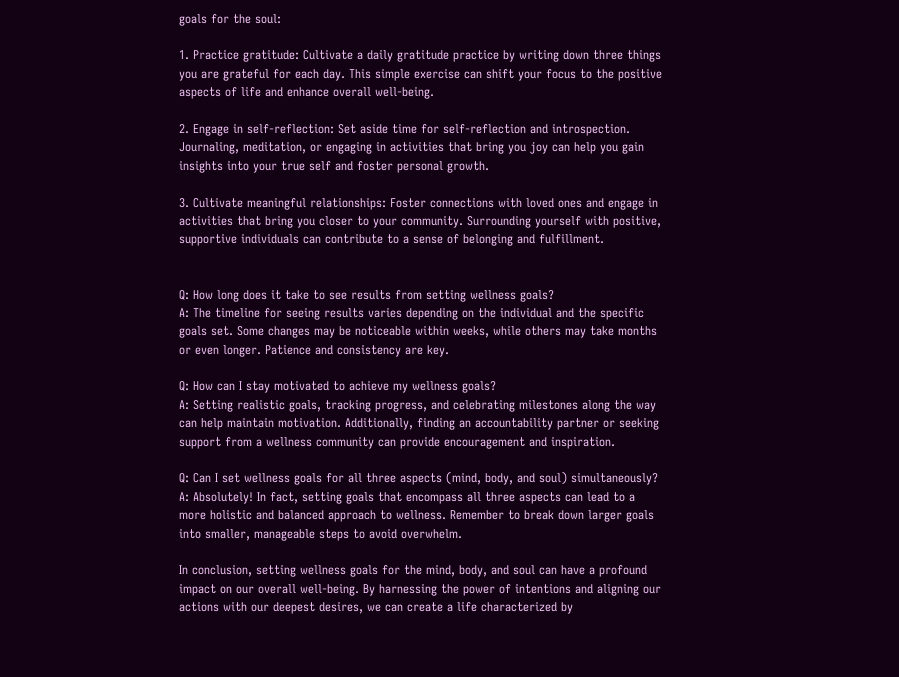goals for the soul:

1. Practice gratitude: Cultivate a daily gratitude practice by writing down three things you are grateful for each day. This simple exercise can shift your focus to the positive aspects of life and enhance overall well-being.

2. Engage in self-reflection: Set aside time for self-reflection and introspection. Journaling, meditation, or engaging in activities that bring you joy can help you gain insights into your true self and foster personal growth.

3. Cultivate meaningful relationships: Foster connections with loved ones and engage in activities that bring you closer to your community. Surrounding yourself with positive, supportive individuals can contribute to a sense of belonging and fulfillment.


Q: How long does it take to see results from setting wellness goals?
A: The timeline for seeing results varies depending on the individual and the specific goals set. Some changes may be noticeable within weeks, while others may take months or even longer. Patience and consistency are key.

Q: How can I stay motivated to achieve my wellness goals?
A: Setting realistic goals, tracking progress, and celebrating milestones along the way can help maintain motivation. Additionally, finding an accountability partner or seeking support from a wellness community can provide encouragement and inspiration.

Q: Can I set wellness goals for all three aspects (mind, body, and soul) simultaneously?
A: Absolutely! In fact, setting goals that encompass all three aspects can lead to a more holistic and balanced approach to wellness. Remember to break down larger goals into smaller, manageable steps to avoid overwhelm.

In conclusion, setting wellness goals for the mind, body, and soul can have a profound impact on our overall well-being. By harnessing the power of intentions and aligning our actions with our deepest desires, we can create a life characterized by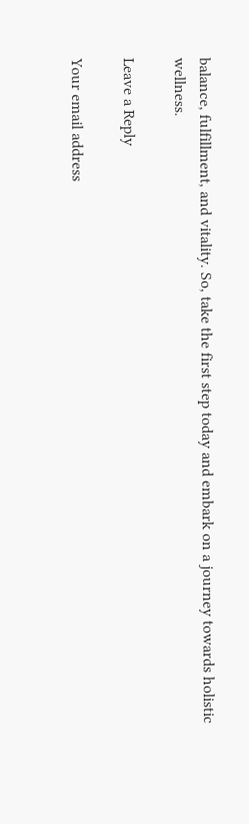balance, fulfillment, and vitality. So, take the first step today and embark on a journey towards holistic wellness.

Leave a Reply

Your email address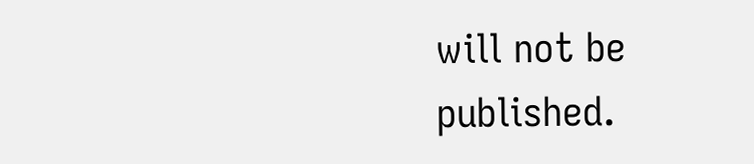will not be published.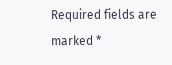Required fields are marked *